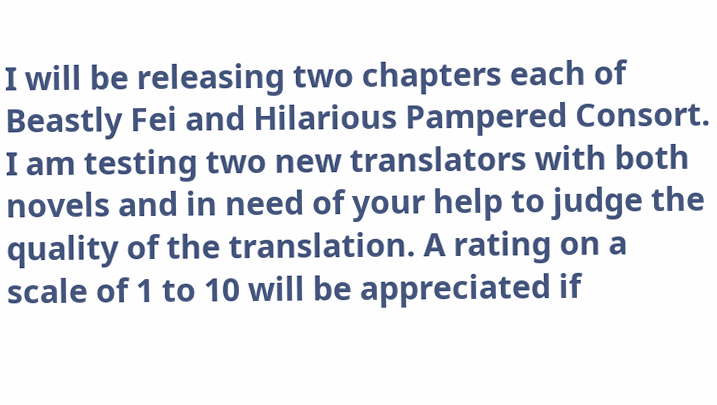I will be releasing two chapters each of Beastly Fei and Hilarious Pampered Consort.
I am testing two new translators with both novels and in need of your help to judge the quality of the translation. A rating on a scale of 1 to 10 will be appreciated if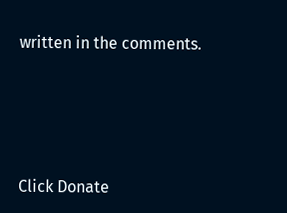written in the comments.




Click Donate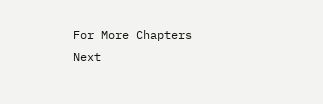For More Chapters
Next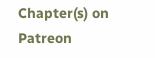Chapter(s) on Patreon